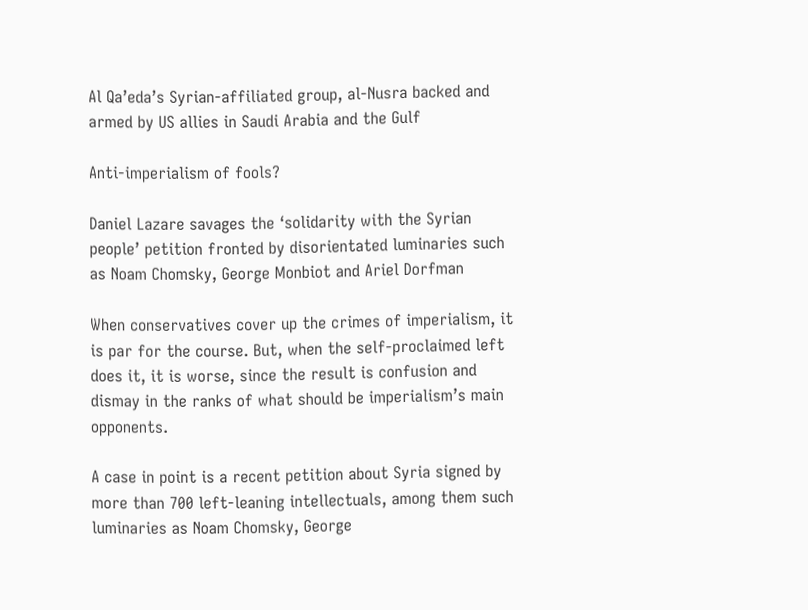Al Qa’eda’s Syrian-affiliated group, al-Nusra backed and armed by US allies in Saudi Arabia and the Gulf

Anti-imperialism of fools?

Daniel Lazare savages the ‘solidarity with the Syrian people’ petition fronted by disorientated luminaries such as Noam Chomsky, George Monbiot and Ariel Dorfman

When conservatives cover up the crimes of imperialism, it is par for the course. But, when the self-proclaimed left does it, it is worse, since the result is confusion and dismay in the ranks of what should be imperialism’s main opponents.

A case in point is a recent petition about Syria signed by more than 700 left-leaning intellectuals, among them such luminaries as Noam Chomsky, George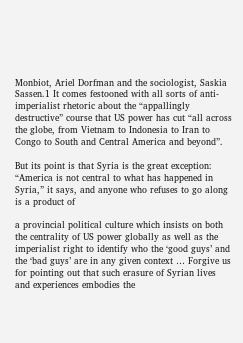Monbiot, Ariel Dorfman and the sociologist, Saskia Sassen.1 It comes festooned with all sorts of anti-imperialist rhetoric about the “appallingly destructive” course that US power has cut “all across the globe, from Vietnam to Indonesia to Iran to Congo to South and Central America and beyond”.

But its point is that Syria is the great exception: “America is not central to what has happened in Syria,” it says, and anyone who refuses to go along is a product of

a provincial political culture which insists on both the centrality of US power globally as well as the imperialist right to identify who the ‘good guys’ and the ‘bad guys’ are in any given context … Forgive us for pointing out that such erasure of Syrian lives and experiences embodies the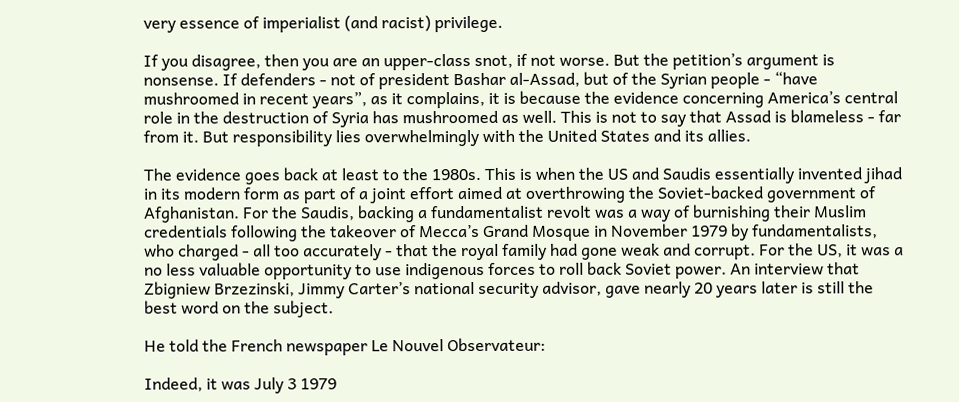very essence of imperialist (and racist) privilege.

If you disagree, then you are an upper-class snot, if not worse. But the petition’s argument is nonsense. If defenders - not of president Bashar al-Assad, but of the Syrian people - “have mushroomed in recent years”, as it complains, it is because the evidence concerning America’s central role in the destruction of Syria has mushroomed as well. This is not to say that Assad is blameless - far from it. But responsibility lies overwhelmingly with the United States and its allies.

The evidence goes back at least to the 1980s. This is when the US and Saudis essentially invented jihad in its modern form as part of a joint effort aimed at overthrowing the Soviet-backed government of Afghanistan. For the Saudis, backing a fundamentalist revolt was a way of burnishing their Muslim credentials following the takeover of Mecca’s Grand Mosque in November 1979 by fundamentalists, who charged - all too accurately - that the royal family had gone weak and corrupt. For the US, it was a no less valuable opportunity to use indigenous forces to roll back Soviet power. An interview that Zbigniew Brzezinski, Jimmy Carter’s national security advisor, gave nearly 20 years later is still the best word on the subject.

He told the French newspaper Le Nouvel Observateur:

Indeed, it was July 3 1979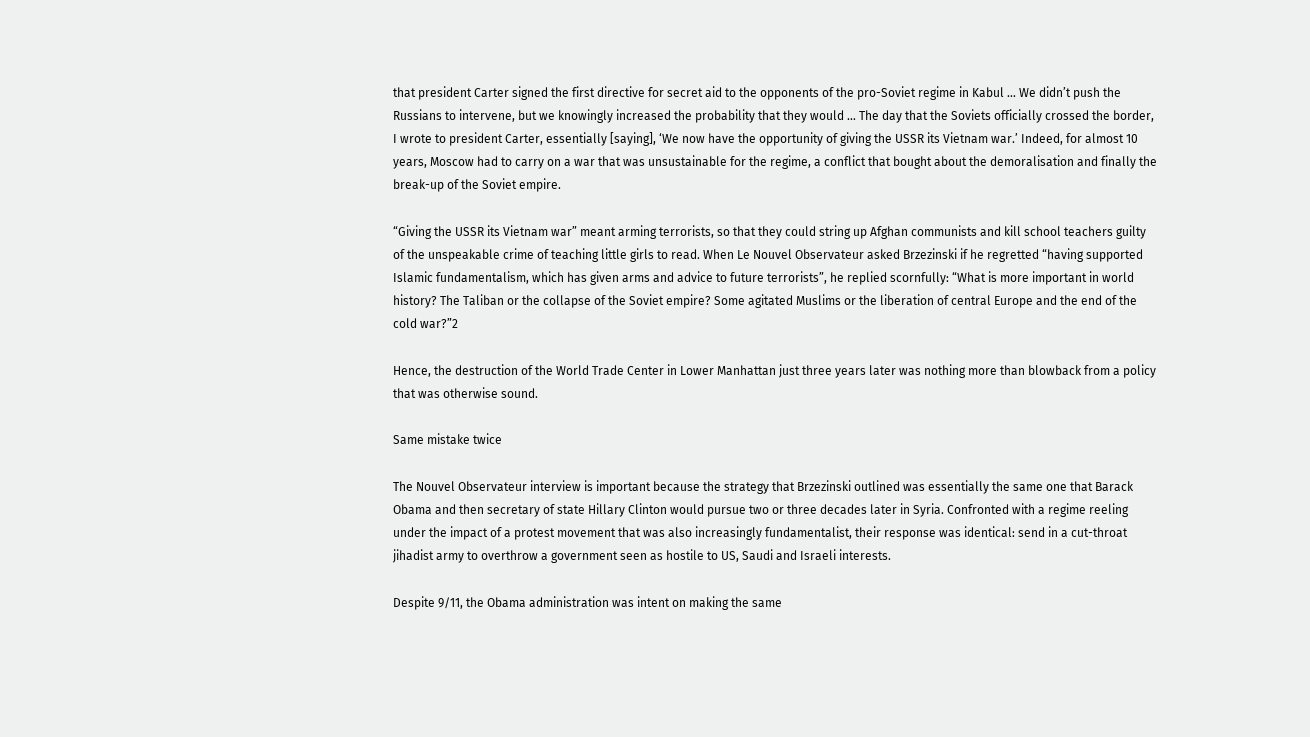that president Carter signed the first directive for secret aid to the opponents of the pro-Soviet regime in Kabul … We didn’t push the Russians to intervene, but we knowingly increased the probability that they would … The day that the Soviets officially crossed the border, I wrote to president Carter, essentially [saying], ‘We now have the opportunity of giving the USSR its Vietnam war.’ Indeed, for almost 10 years, Moscow had to carry on a war that was unsustainable for the regime, a conflict that bought about the demoralisation and finally the break-up of the Soviet empire.

“Giving the USSR its Vietnam war” meant arming terrorists, so that they could string up Afghan communists and kill school teachers guilty of the unspeakable crime of teaching little girls to read. When Le Nouvel Observateur asked Brzezinski if he regretted “having supported Islamic fundamentalism, which has given arms and advice to future terrorists”, he replied scornfully: “What is more important in world history? The Taliban or the collapse of the Soviet empire? Some agitated Muslims or the liberation of central Europe and the end of the cold war?”2

Hence, the destruction of the World Trade Center in Lower Manhattan just three years later was nothing more than blowback from a policy that was otherwise sound.

Same mistake twice

The Nouvel Observateur interview is important because the strategy that Brzezinski outlined was essentially the same one that Barack Obama and then secretary of state Hillary Clinton would pursue two or three decades later in Syria. Confronted with a regime reeling under the impact of a protest movement that was also increasingly fundamentalist, their response was identical: send in a cut-throat jihadist army to overthrow a government seen as hostile to US, Saudi and Israeli interests.

Despite 9/11, the Obama administration was intent on making the same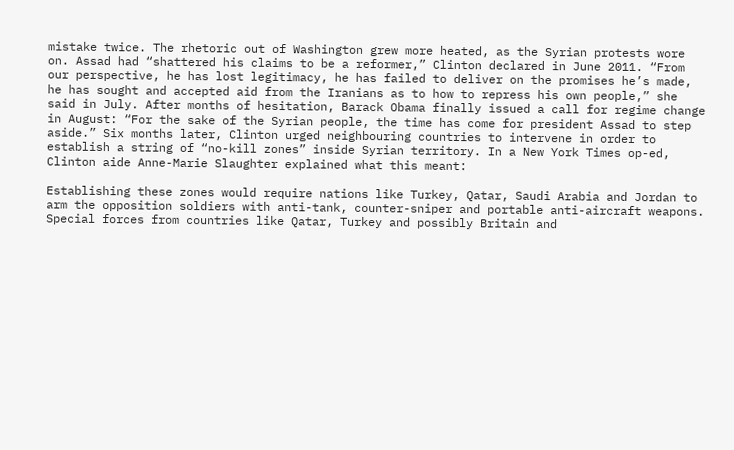mistake twice. The rhetoric out of Washington grew more heated, as the Syrian protests wore on. Assad had “shattered his claims to be a reformer,” Clinton declared in June 2011. “From our perspective, he has lost legitimacy, he has failed to deliver on the promises he’s made, he has sought and accepted aid from the Iranians as to how to repress his own people,” she said in July. After months of hesitation, Barack Obama finally issued a call for regime change in August: “For the sake of the Syrian people, the time has come for president Assad to step aside.” Six months later, Clinton urged neighbouring countries to intervene in order to establish a string of “no-kill zones” inside Syrian territory. In a New York Times op-ed, Clinton aide Anne-Marie Slaughter explained what this meant:

Establishing these zones would require nations like Turkey, Qatar, Saudi Arabia and Jordan to arm the opposition soldiers with anti-tank, counter-sniper and portable anti-aircraft weapons. Special forces from countries like Qatar, Turkey and possibly Britain and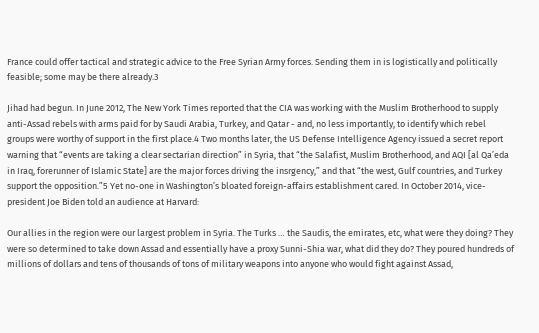France could offer tactical and strategic advice to the Free Syrian Army forces. Sending them in is logistically and politically feasible; some may be there already.3

Jihad had begun. In June 2012, The New York Times reported that the CIA was working with the Muslim Brotherhood to supply anti-Assad rebels with arms paid for by Saudi Arabia, Turkey, and Qatar - and, no less importantly, to identify which rebel groups were worthy of support in the first place.4 Two months later, the US Defense Intelligence Agency issued a secret report warning that “events are taking a clear sectarian direction” in Syria, that “the Salafist, Muslim Brotherhood, and AQI [al Qa’eda in Iraq, forerunner of Islamic State] are the major forces driving the insrgency,” and that “the west, Gulf countries, and Turkey support the opposition.”5 Yet no-one in Washington’s bloated foreign-affairs establishment cared. In October 2014, vice-president Joe Biden told an audience at Harvard:

Our allies in the region were our largest problem in Syria. The Turks … the Saudis, the emirates, etc, what were they doing? They were so determined to take down Assad and essentially have a proxy Sunni-Shia war, what did they do? They poured hundreds of millions of dollars and tens of thousands of tons of military weapons into anyone who would fight against Assad,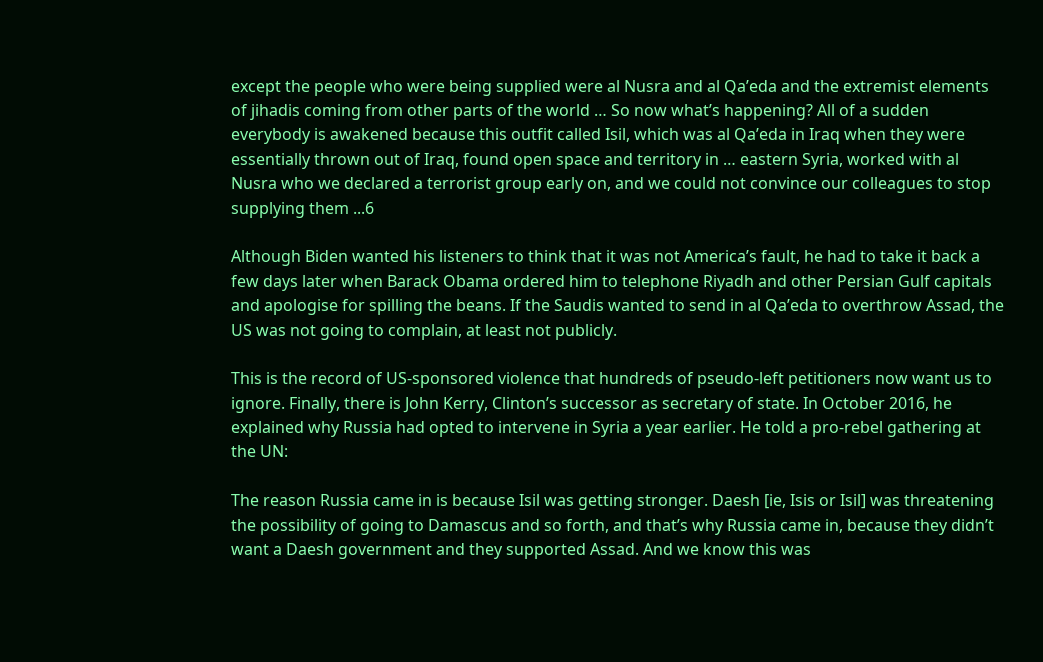except the people who were being supplied were al Nusra and al Qa’eda and the extremist elements of jihadis coming from other parts of the world … So now what’s happening? All of a sudden everybody is awakened because this outfit called Isil, which was al Qa’eda in Iraq when they were essentially thrown out of Iraq, found open space and territory in … eastern Syria, worked with al Nusra who we declared a terrorist group early on, and we could not convince our colleagues to stop supplying them ...6

Although Biden wanted his listeners to think that it was not America’s fault, he had to take it back a few days later when Barack Obama ordered him to telephone Riyadh and other Persian Gulf capitals and apologise for spilling the beans. If the Saudis wanted to send in al Qa’eda to overthrow Assad, the US was not going to complain, at least not publicly.

This is the record of US-sponsored violence that hundreds of pseudo-left petitioners now want us to ignore. Finally, there is John Kerry, Clinton’s successor as secretary of state. In October 2016, he explained why Russia had opted to intervene in Syria a year earlier. He told a pro-rebel gathering at the UN:

The reason Russia came in is because Isil was getting stronger. Daesh [ie, Isis or Isil] was threatening the possibility of going to Damascus and so forth, and that’s why Russia came in, because they didn’t want a Daesh government and they supported Assad. And we know this was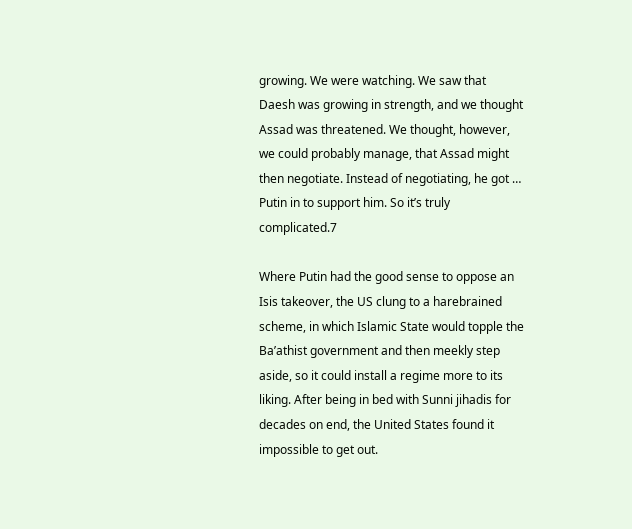growing. We were watching. We saw that Daesh was growing in strength, and we thought Assad was threatened. We thought, however, we could probably manage, that Assad might then negotiate. Instead of negotiating, he got … Putin in to support him. So it’s truly complicated.7

Where Putin had the good sense to oppose an Isis takeover, the US clung to a harebrained scheme, in which Islamic State would topple the Ba’athist government and then meekly step aside, so it could install a regime more to its liking. After being in bed with Sunni jihadis for decades on end, the United States found it impossible to get out.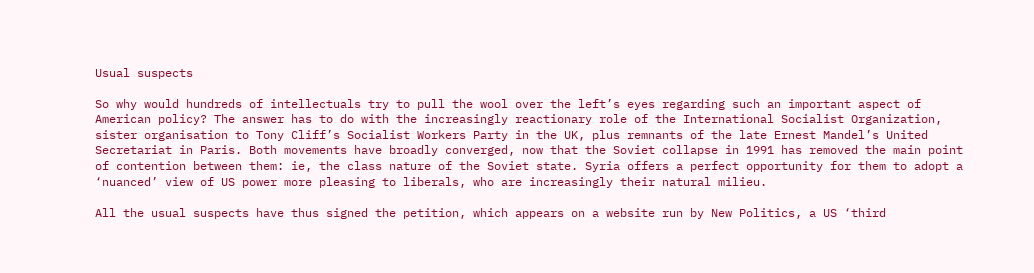Usual suspects

So why would hundreds of intellectuals try to pull the wool over the left’s eyes regarding such an important aspect of American policy? The answer has to do with the increasingly reactionary role of the International Socialist Organization, sister organisation to Tony Cliff’s Socialist Workers Party in the UK, plus remnants of the late Ernest Mandel’s United Secretariat in Paris. Both movements have broadly converged, now that the Soviet collapse in 1991 has removed the main point of contention between them: ie, the class nature of the Soviet state. Syria offers a perfect opportunity for them to adopt a ‘nuanced’ view of US power more pleasing to liberals, who are increasingly their natural milieu.

All the usual suspects have thus signed the petition, which appears on a website run by New Politics, a US ‘third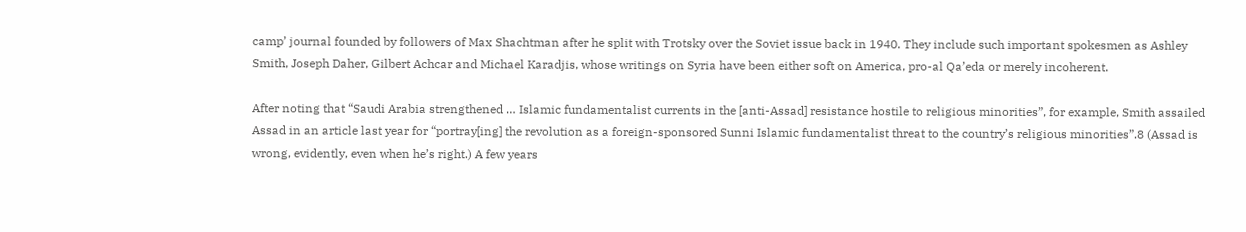camp’ journal founded by followers of Max Shachtman after he split with Trotsky over the Soviet issue back in 1940. They include such important spokesmen as Ashley Smith, Joseph Daher, Gilbert Achcar and Michael Karadjis, whose writings on Syria have been either soft on America, pro-al Qa’eda or merely incoherent.

After noting that “Saudi Arabia strengthened … Islamic fundamentalist currents in the [anti-Assad] resistance hostile to religious minorities”, for example, Smith assailed Assad in an article last year for “portray[ing] the revolution as a foreign-sponsored Sunni Islamic fundamentalist threat to the country’s religious minorities”.8 (Assad is wrong, evidently, even when he’s right.) A few years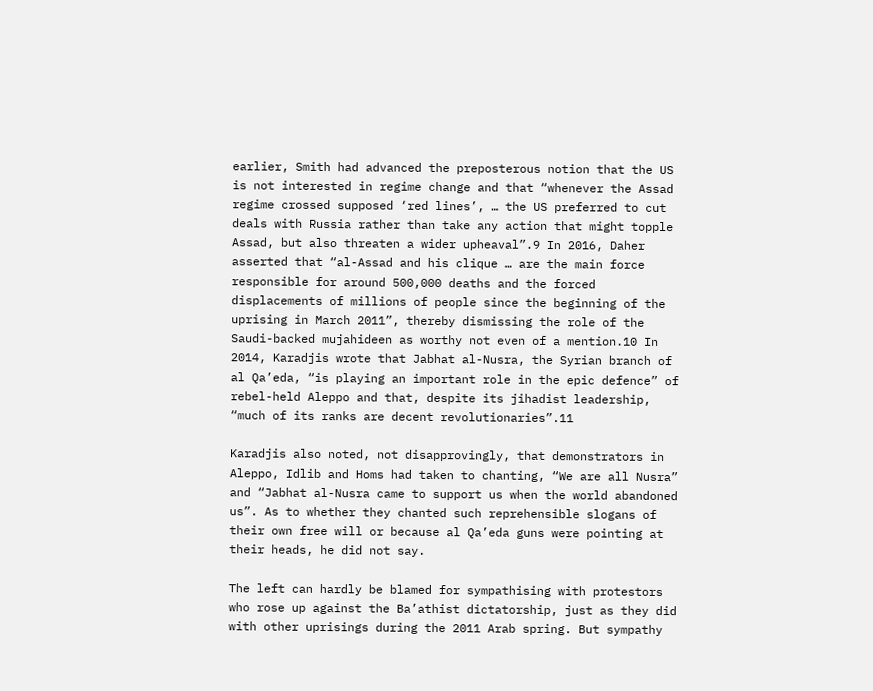earlier, Smith had advanced the preposterous notion that the US is not interested in regime change and that “whenever the Assad regime crossed supposed ‘red lines’, … the US preferred to cut deals with Russia rather than take any action that might topple Assad, but also threaten a wider upheaval”.9 In 2016, Daher asserted that “al-Assad and his clique … are the main force responsible for around 500,000 deaths and the forced displacements of millions of people since the beginning of the uprising in March 2011”, thereby dismissing the role of the Saudi-backed mujahideen as worthy not even of a mention.10 In 2014, Karadjis wrote that Jabhat al-Nusra, the Syrian branch of al Qa’eda, “is playing an important role in the epic defence” of rebel-held Aleppo and that, despite its jihadist leadership, “much of its ranks are decent revolutionaries”.11

Karadjis also noted, not disapprovingly, that demonstrators in Aleppo, Idlib and Homs had taken to chanting, “We are all Nusra” and “Jabhat al-Nusra came to support us when the world abandoned us”. As to whether they chanted such reprehensible slogans of their own free will or because al Qa’eda guns were pointing at their heads, he did not say.

The left can hardly be blamed for sympathising with protestors who rose up against the Ba’athist dictatorship, just as they did with other uprisings during the 2011 Arab spring. But sympathy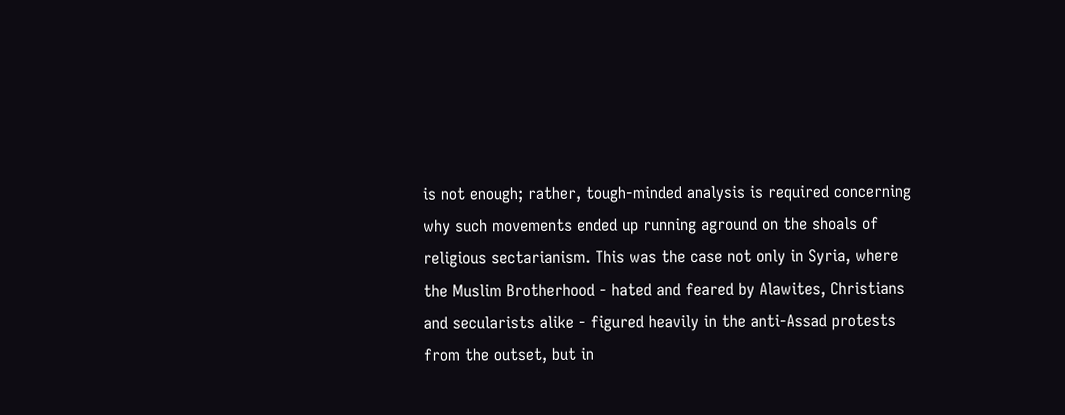is not enough; rather, tough-minded analysis is required concerning why such movements ended up running aground on the shoals of religious sectarianism. This was the case not only in Syria, where the Muslim Brotherhood - hated and feared by Alawites, Christians and secularists alike - figured heavily in the anti-Assad protests from the outset, but in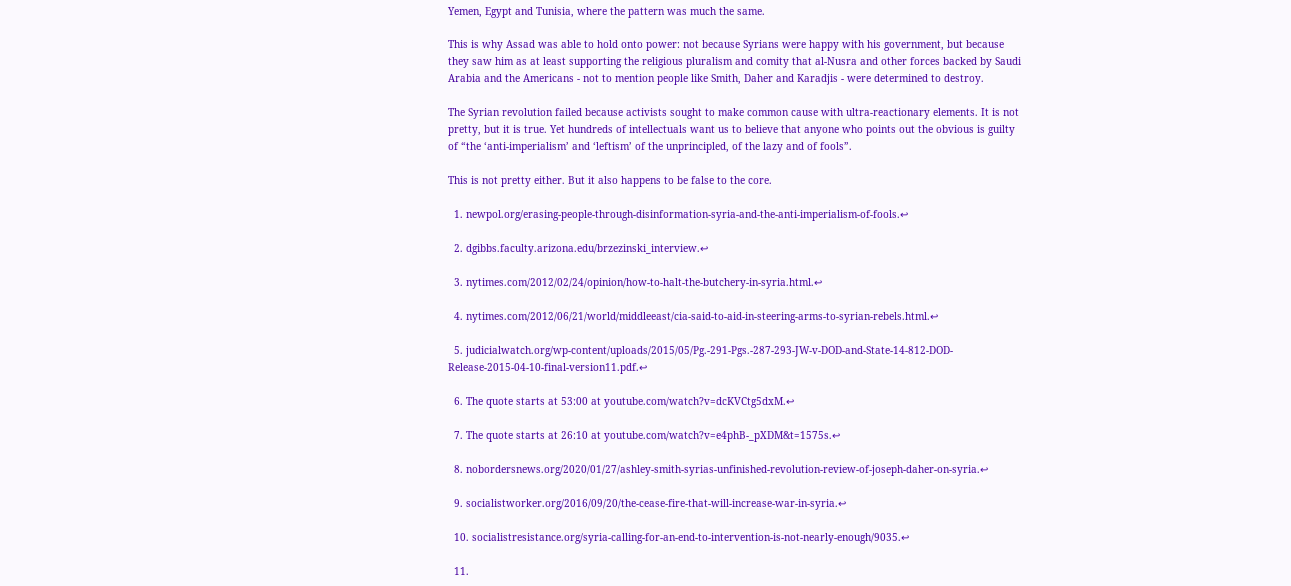Yemen, Egypt and Tunisia, where the pattern was much the same.

This is why Assad was able to hold onto power: not because Syrians were happy with his government, but because they saw him as at least supporting the religious pluralism and comity that al-Nusra and other forces backed by Saudi Arabia and the Americans - not to mention people like Smith, Daher and Karadjis - were determined to destroy.

The Syrian revolution failed because activists sought to make common cause with ultra-reactionary elements. It is not pretty, but it is true. Yet hundreds of intellectuals want us to believe that anyone who points out the obvious is guilty of “the ‘anti-imperialism’ and ‘leftism’ of the unprincipled, of the lazy and of fools”.

This is not pretty either. But it also happens to be false to the core.

  1. newpol.org/erasing-people-through-disinformation-syria-and-the-anti-imperialism-of-fools.↩

  2. dgibbs.faculty.arizona.edu/brzezinski_interview.↩

  3. nytimes.com/2012/02/24/opinion/how-to-halt-the-butchery-in-syria.html.↩

  4. nytimes.com/2012/06/21/world/middleeast/cia-said-to-aid-in-steering-arms-to-syrian-rebels.html.↩

  5. judicialwatch.org/wp-content/uploads/2015/05/Pg.-291-Pgs.-287-293-JW-v-DOD-and-State-14-812-DOD-Release-2015-04-10-final-version11.pdf.↩

  6. The quote starts at 53:00 at youtube.com/watch?v=dcKVCtg5dxM.↩

  7. The quote starts at 26:10 at youtube.com/watch?v=e4phB-_pXDM&t=1575s.↩

  8. nobordersnews.org/2020/01/27/ashley-smith-syrias-unfinished-revolution-review-of-joseph-daher-on-syria.↩

  9. socialistworker.org/2016/09/20/the-cease-fire-that-will-increase-war-in-syria.↩

  10. socialistresistance.org/syria-calling-for-an-end-to-intervention-is-not-nearly-enough/9035.↩

  11.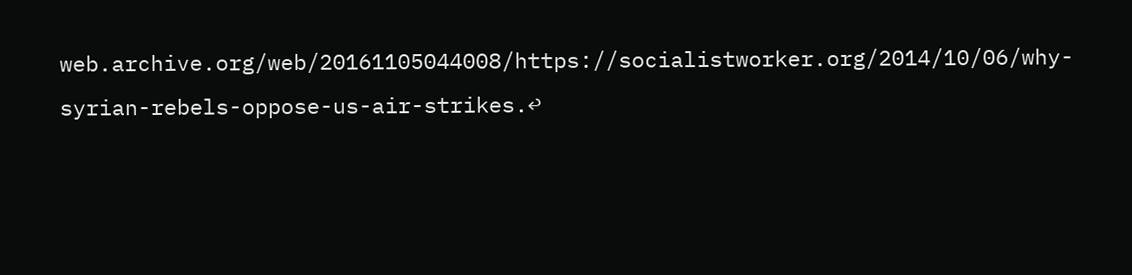web.archive.org/web/20161105044008/https://socialistworker.org/2014/10/06/why-syrian-rebels-oppose-us-air-strikes.↩